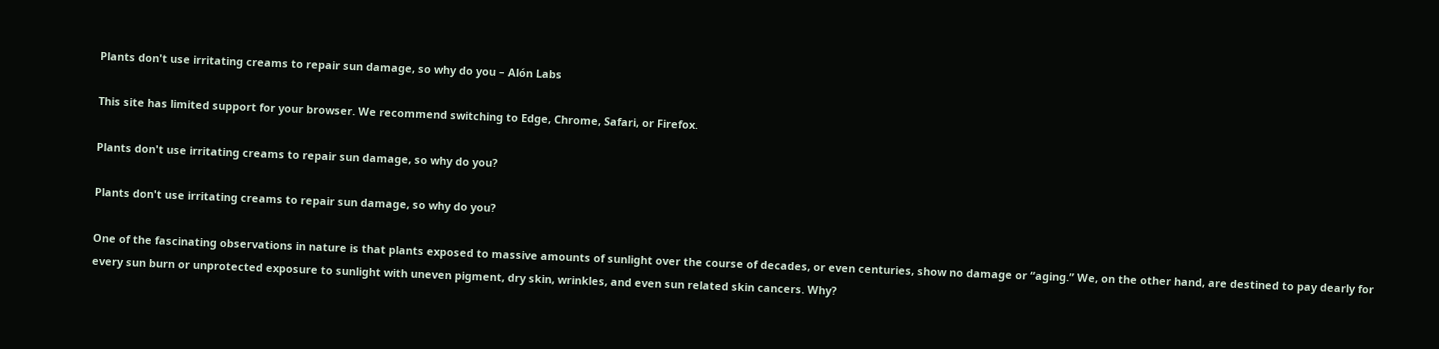Plants don't use irritating creams to repair sun damage, so why do you – Alón Labs

This site has limited support for your browser. We recommend switching to Edge, Chrome, Safari, or Firefox.

Plants don't use irritating creams to repair sun damage, so why do you?

Plants don't use irritating creams to repair sun damage, so why do you?

One of the fascinating observations in nature is that plants exposed to massive amounts of sunlight over the course of decades, or even centuries, show no damage or “aging.” We, on the other hand, are destined to pay dearly for every sun burn or unprotected exposure to sunlight with uneven pigment, dry skin, wrinkles, and even sun related skin cancers. Why?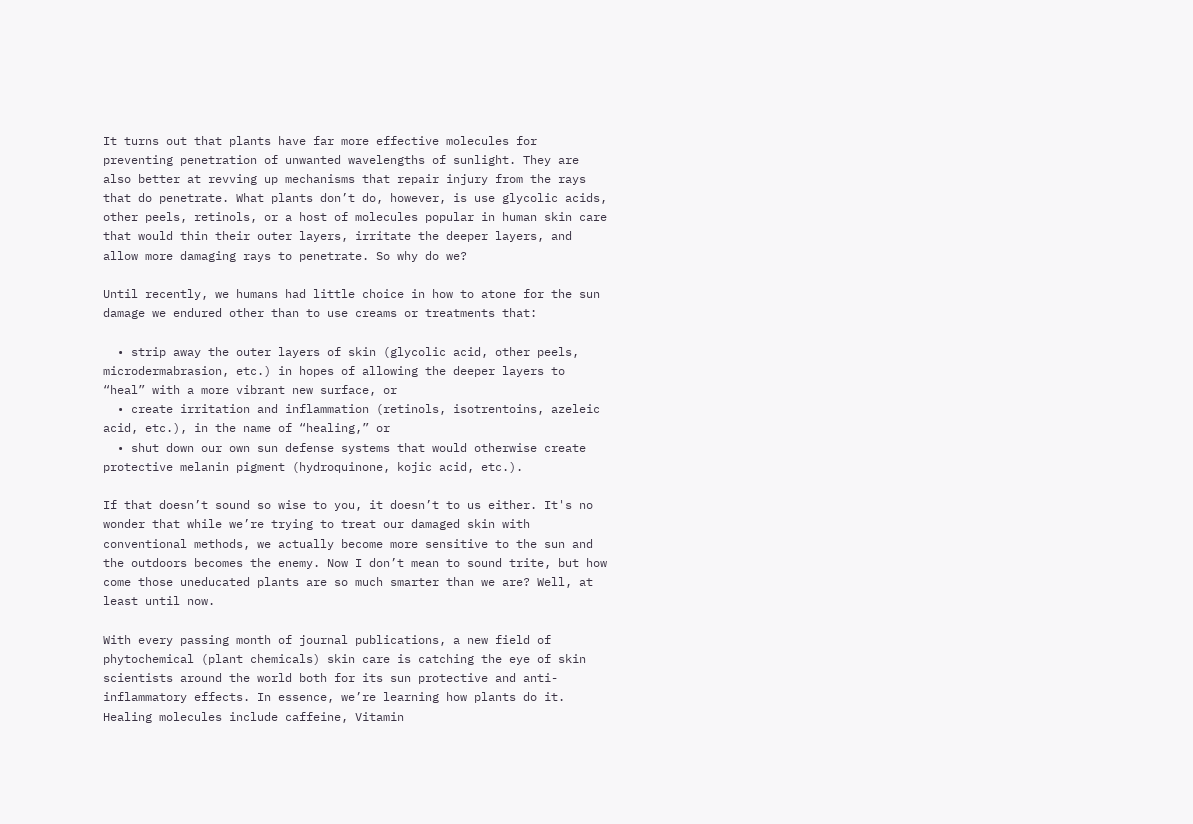It turns out that plants have far more effective molecules for preventing penetration of unwanted wavelengths of sunlight. They are also better at revving up mechanisms that repair injury from the rays that do penetrate. What plants don’t do, however, is use glycolic acids, other peels, retinols, or a host of molecules popular in human skin care that would thin their outer layers, irritate the deeper layers, and allow more damaging rays to penetrate. So why do we?

Until recently, we humans had little choice in how to atone for the sun damage we endured other than to use creams or treatments that:

  • strip away the outer layers of skin (glycolic acid, other peels, microdermabrasion, etc.) in hopes of allowing the deeper layers to “heal” with a more vibrant new surface, or
  • create irritation and inflammation (retinols, isotrentoins, azeleic acid, etc.), in the name of “healing,” or
  • shut down our own sun defense systems that would otherwise create protective melanin pigment (hydroquinone, kojic acid, etc.).

If that doesn’t sound so wise to you, it doesn’t to us either. It's no wonder that while we’re trying to treat our damaged skin with conventional methods, we actually become more sensitive to the sun and the outdoors becomes the enemy. Now I don’t mean to sound trite, but how come those uneducated plants are so much smarter than we are? Well, at least until now.

With every passing month of journal publications, a new field of phytochemical (plant chemicals) skin care is catching the eye of skin scientists around the world both for its sun protective and anti-inflammatory effects. In essence, we’re learning how plants do it. Healing molecules include caffeine, Vitamin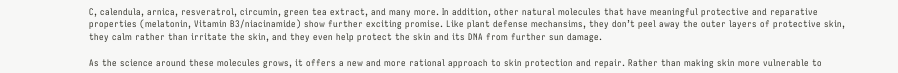C, calendula, arnica, resveratrol, circumin, green tea extract, and many more. In addition, other natural molecules that have meaningful protective and reparative properties (melatonin, Vitamin B3/niacinamide) show further exciting promise. Like plant defense mechansims, they don’t peel away the outer layers of protective skin, they calm rather than irritate the skin, and they even help protect the skin and its DNA from further sun damage.

As the science around these molecules grows, it offers a new and more rational approach to skin protection and repair. Rather than making skin more vulnerable to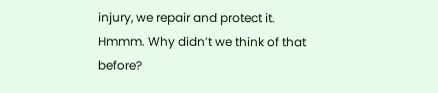injury, we repair and protect it. Hmmm. Why didn’t we think of that before?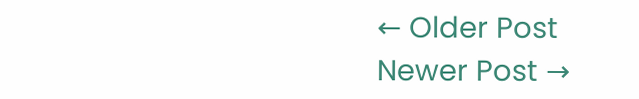← Older Post Newer Post →